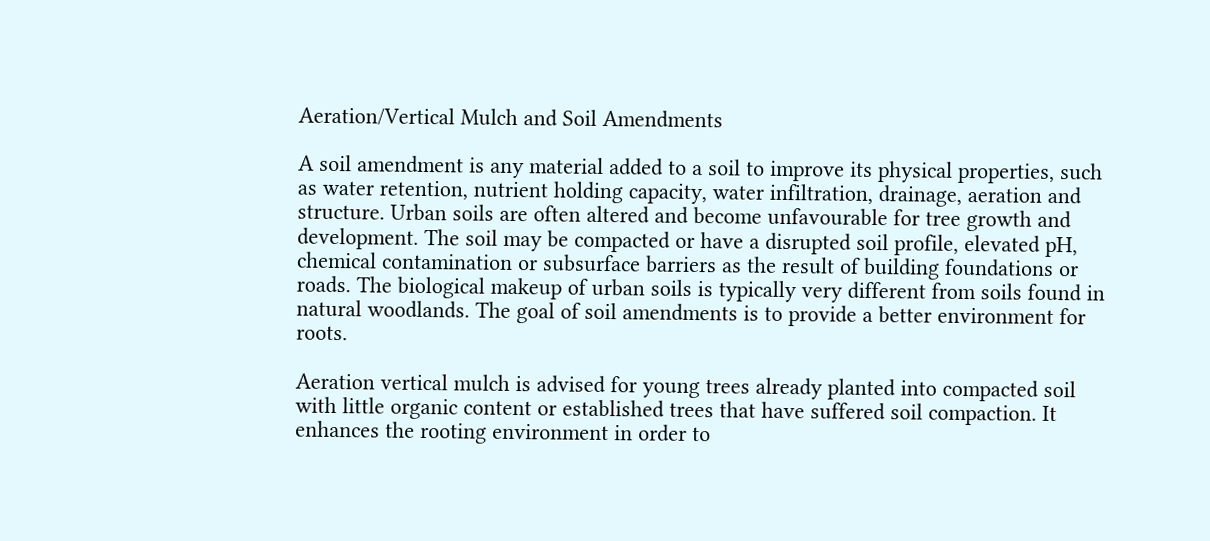Aeration/Vertical Mulch and Soil Amendments

A soil amendment is any material added to a soil to improve its physical properties, such as water retention, nutrient holding capacity, water infiltration, drainage, aeration and structure. Urban soils are often altered and become unfavourable for tree growth and development. The soil may be compacted or have a disrupted soil profile, elevated pH, chemical contamination or subsurface barriers as the result of building foundations or roads. The biological makeup of urban soils is typically very different from soils found in natural woodlands. The goal of soil amendments is to provide a better environment for roots.

Aeration vertical mulch is advised for young trees already planted into compacted soil with little organic content or established trees that have suffered soil compaction. It enhances the rooting environment in order to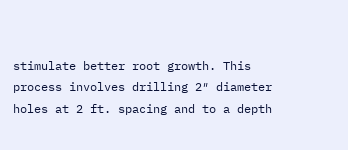stimulate better root growth. This process involves drilling 2″ diameter holes at 2 ft. spacing and to a depth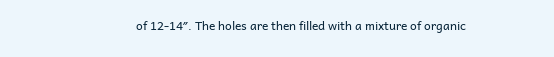of 12-14″. The holes are then filled with a mixture of organic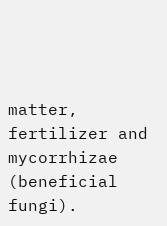matter, fertilizer and mycorrhizae (beneficial fungi).